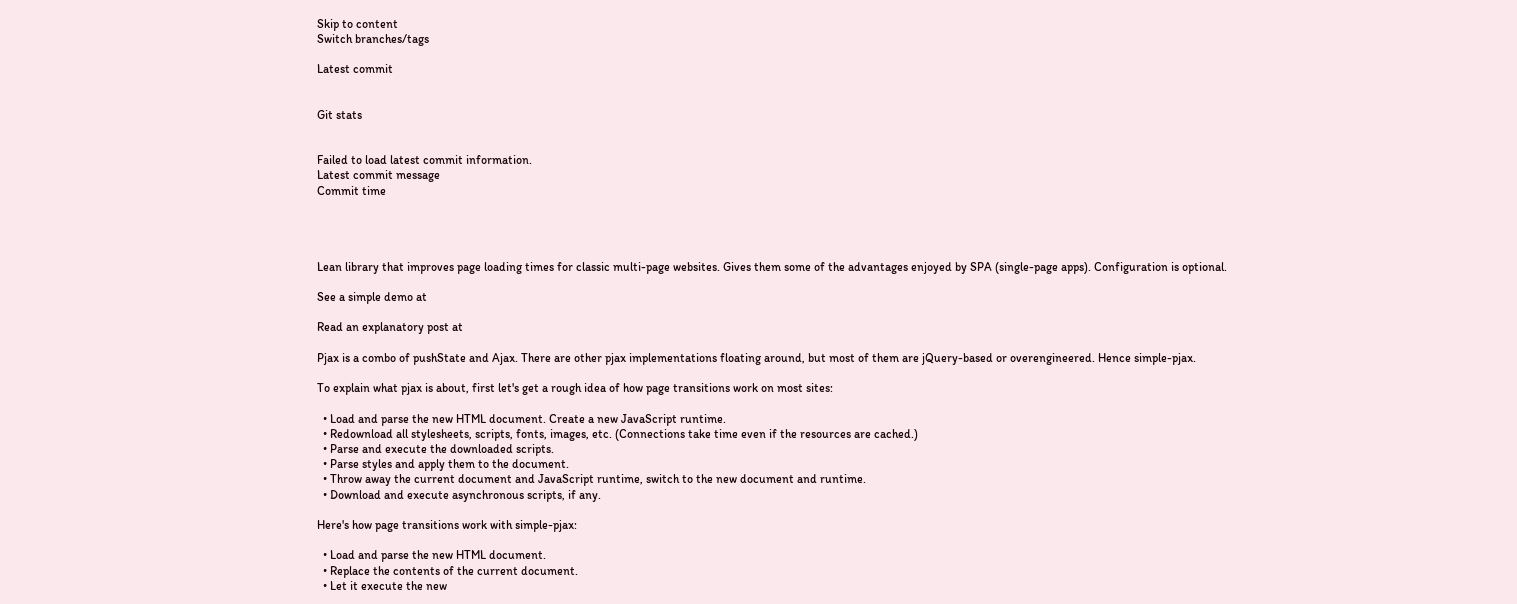Skip to content
Switch branches/tags

Latest commit


Git stats


Failed to load latest commit information.
Latest commit message
Commit time




Lean library that improves page loading times for classic multi-page websites. Gives them some of the advantages enjoyed by SPA (single-page apps). Configuration is optional.

See a simple demo at

Read an explanatory post at

Pjax is a combo of pushState and Ajax. There are other pjax implementations floating around, but most of them are jQuery-based or overengineered. Hence simple-pjax.

To explain what pjax is about, first let's get a rough idea of how page transitions work on most sites:

  • Load and parse the new HTML document. Create a new JavaScript runtime.
  • Redownload all stylesheets, scripts, fonts, images, etc. (Connections take time even if the resources are cached.)
  • Parse and execute the downloaded scripts.
  • Parse styles and apply them to the document.
  • Throw away the current document and JavaScript runtime, switch to the new document and runtime.
  • Download and execute asynchronous scripts, if any.

Here's how page transitions work with simple-pjax:

  • Load and parse the new HTML document.
  • Replace the contents of the current document.
  • Let it execute the new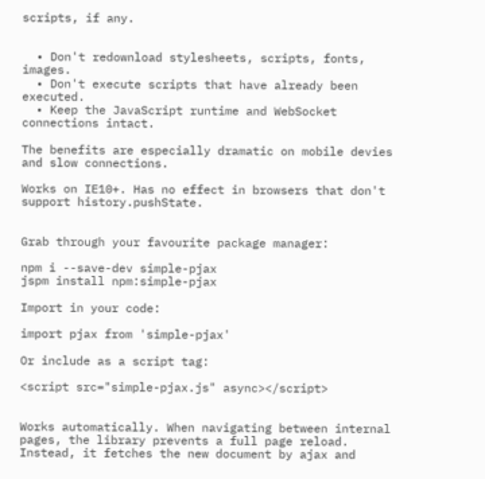scripts, if any.


  • Don't redownload stylesheets, scripts, fonts, images.
  • Don't execute scripts that have already been executed.
  • Keep the JavaScript runtime and WebSocket connections intact.

The benefits are especially dramatic on mobile devies and slow connections.

Works on IE10+. Has no effect in browsers that don't support history.pushState.


Grab through your favourite package manager:

npm i --save-dev simple-pjax
jspm install npm:simple-pjax

Import in your code:

import pjax from 'simple-pjax'

Or include as a script tag:

<script src="simple-pjax.js" async></script>


Works automatically. When navigating between internal pages, the library prevents a full page reload. Instead, it fetches the new document by ajax and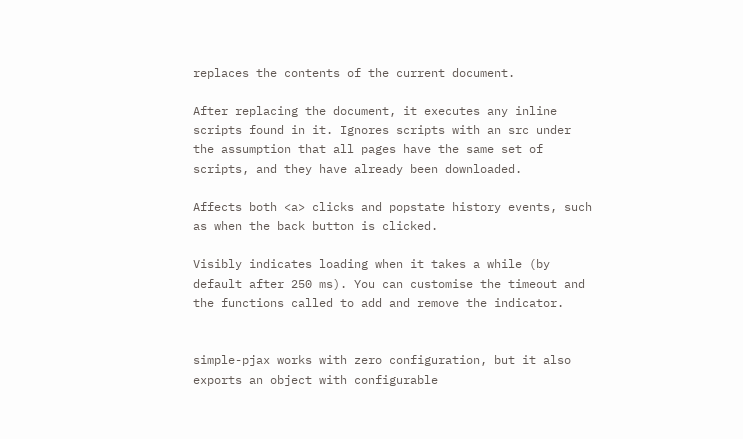replaces the contents of the current document.

After replacing the document, it executes any inline scripts found in it. Ignores scripts with an src under the assumption that all pages have the same set of scripts, and they have already been downloaded.

Affects both <a> clicks and popstate history events, such as when the back button is clicked.

Visibly indicates loading when it takes a while (by default after 250 ms). You can customise the timeout and the functions called to add and remove the indicator.


simple-pjax works with zero configuration, but it also exports an object with configurable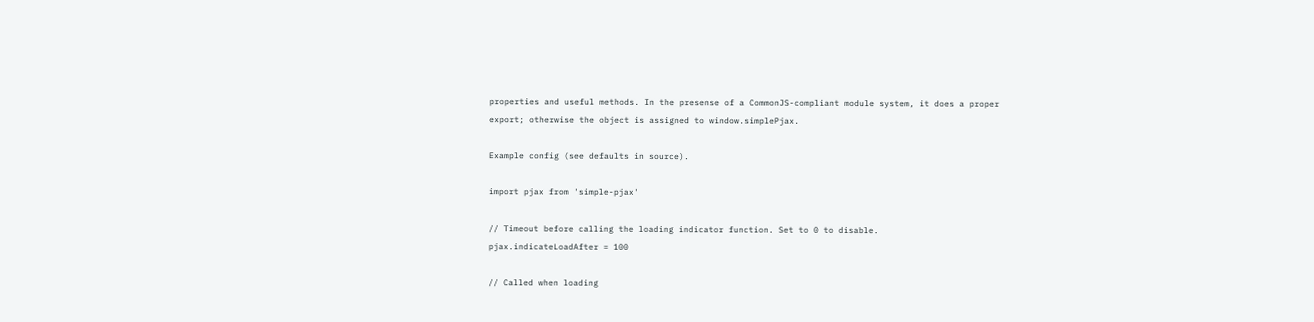properties and useful methods. In the presense of a CommonJS-compliant module system, it does a proper export; otherwise the object is assigned to window.simplePjax.

Example config (see defaults in source).

import pjax from 'simple-pjax'

// Timeout before calling the loading indicator function. Set to 0 to disable.
pjax.indicateLoadAfter = 100

// Called when loading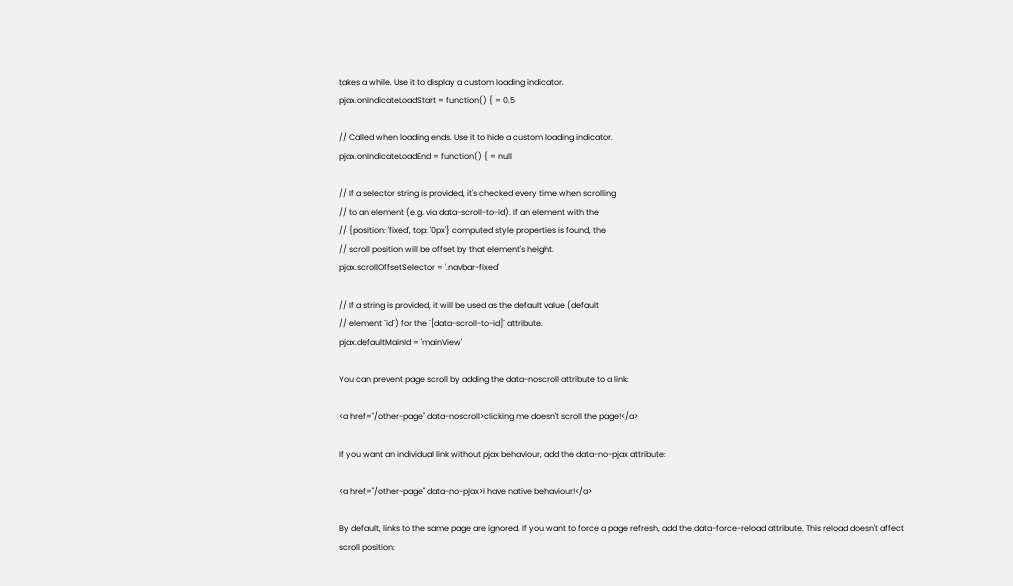takes a while. Use it to display a custom loading indicator.
pjax.onIndicateLoadStart = function() { = 0.5

// Called when loading ends. Use it to hide a custom loading indicator.
pjax.onIndicateLoadEnd = function() { = null

// If a selector string is provided, it's checked every time when scrolling
// to an element (e.g. via data-scroll-to-id). If an element with the
// {position: 'fixed', top: '0px'} computed style properties is found, the
// scroll position will be offset by that element's height.
pjax.scrollOffsetSelector = '.navbar-fixed'

// If a string is provided, it will be used as the default value (default
// element `id`) for the `[data-scroll-to-id]` attribute.
pjax.defaultMainId = 'mainView'

You can prevent page scroll by adding the data-noscroll attribute to a link:

<a href="/other-page" data-noscroll>clicking me doesn't scroll the page!</a>

If you want an individual link without pjax behaviour, add the data-no-pjax attribute:

<a href="/other-page" data-no-pjax>I have native behaviour!</a>

By default, links to the same page are ignored. If you want to force a page refresh, add the data-force-reload attribute. This reload doesn't affect scroll position: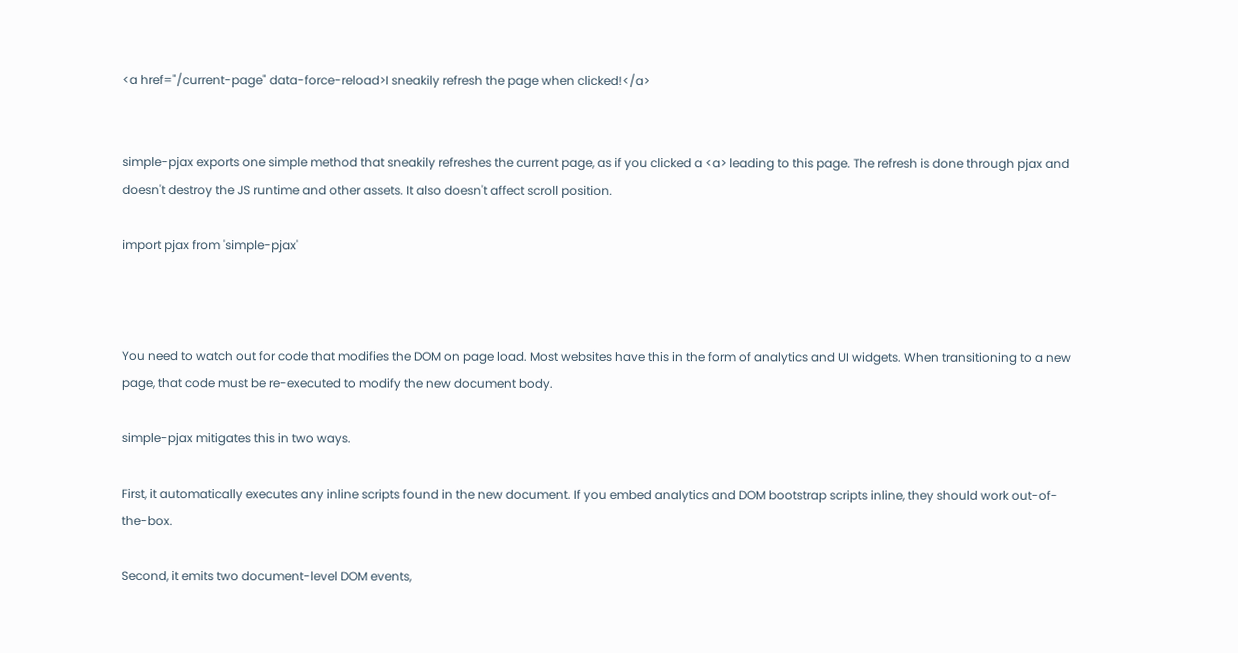<a href="/current-page" data-force-reload>I sneakily refresh the page when clicked!</a>


simple-pjax exports one simple method that sneakily refreshes the current page, as if you clicked a <a> leading to this page. The refresh is done through pjax and doesn't destroy the JS runtime and other assets. It also doesn't affect scroll position.

import pjax from 'simple-pjax'



You need to watch out for code that modifies the DOM on page load. Most websites have this in the form of analytics and UI widgets. When transitioning to a new page, that code must be re-executed to modify the new document body.

simple-pjax mitigates this in two ways.

First, it automatically executes any inline scripts found in the new document. If you embed analytics and DOM bootstrap scripts inline, they should work out-of-the-box.

Second, it emits two document-level DOM events,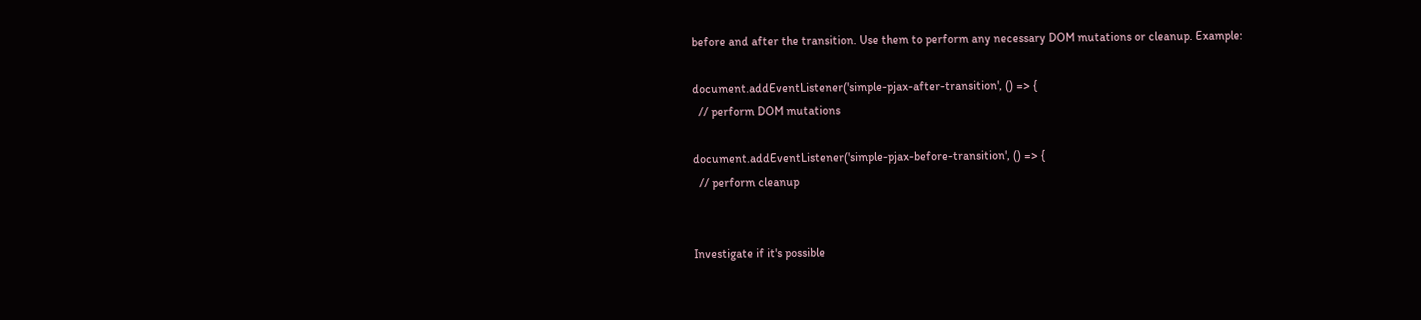before and after the transition. Use them to perform any necessary DOM mutations or cleanup. Example:

document.addEventListener('simple-pjax-after-transition', () => {
  // perform DOM mutations

document.addEventListener('simple-pjax-before-transition', () => {
  // perform cleanup


Investigate if it's possible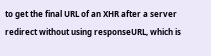to get the final URL of an XHR after a server redirect without using responseURL, which is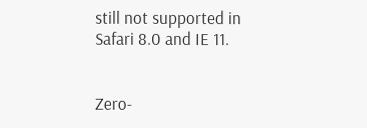still not supported in Safari 8.0 and IE 11.


Zero-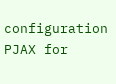configuration PJAX for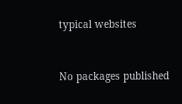typical websites



No packages published